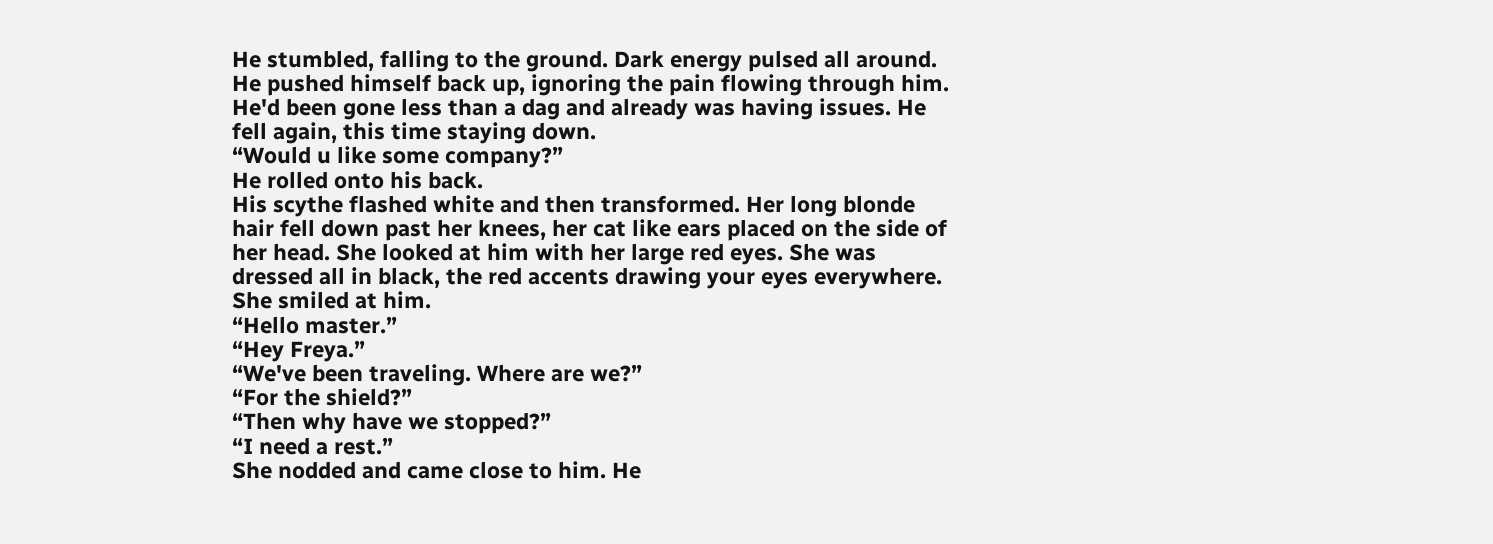He stumbled, falling to the ground. Dark energy pulsed all around. He pushed himself back up, ignoring the pain flowing through him. He'd been gone less than a dag and already was having issues. He fell again, this time staying down.
“Would u like some company?”
He rolled onto his back.
His scythe flashed white and then transformed. Her long blonde hair fell down past her knees, her cat like ears placed on the side of her head. She looked at him with her large red eyes. She was dressed all in black, the red accents drawing your eyes everywhere. She smiled at him.
“Hello master.”
“Hey Freya.”
“We've been traveling. Where are we?”
“For the shield?”
“Then why have we stopped?”
“I need a rest.”
She nodded and came close to him. He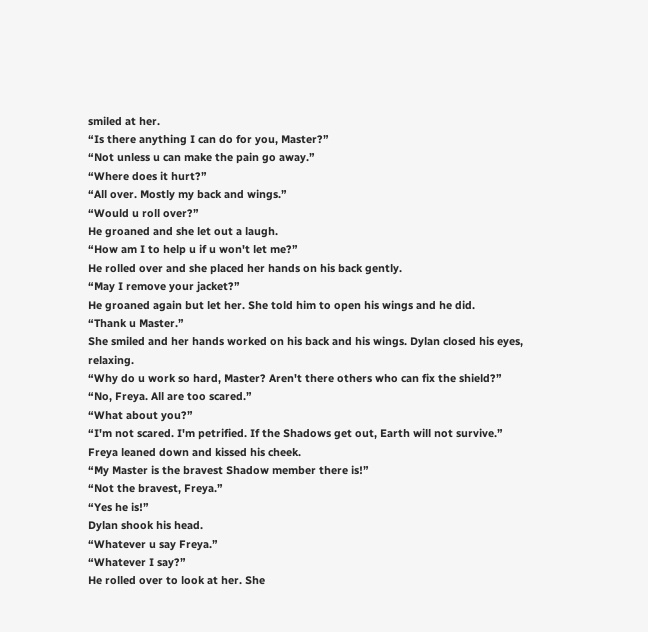smiled at her.
“Is there anything I can do for you, Master?”
“Not unless u can make the pain go away.”
“Where does it hurt?”
“All over. Mostly my back and wings.”
“Would u roll over?”
He groaned and she let out a laugh.
“How am I to help u if u won't let me?”
He rolled over and she placed her hands on his back gently.
“May I remove your jacket?”
He groaned again but let her. She told him to open his wings and he did.
“Thank u Master.”
She smiled and her hands worked on his back and his wings. Dylan closed his eyes, relaxing.
“Why do u work so hard, Master? Aren't there others who can fix the shield?”
“No, Freya. All are too scared.”
“What about you?”
“I'm not scared. I'm petrified. If the Shadows get out, Earth will not survive.”
Freya leaned down and kissed his cheek.
“My Master is the bravest Shadow member there is!”
“Not the bravest, Freya.”
“Yes he is!”
Dylan shook his head.
“Whatever u say Freya.”
“Whatever I say?”
He rolled over to look at her. She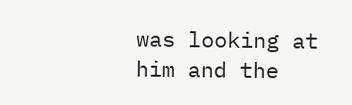was looking at him and the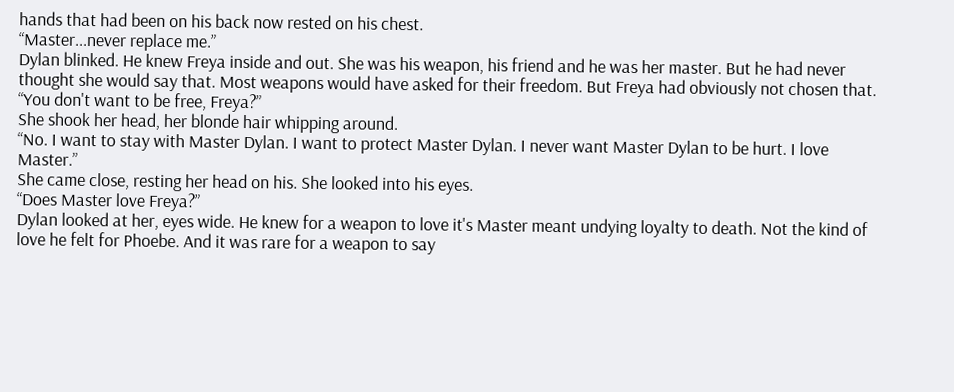hands that had been on his back now rested on his chest.
“Master...never replace me.”
Dylan blinked. He knew Freya inside and out. She was his weapon, his friend and he was her master. But he had never thought she would say that. Most weapons would have asked for their freedom. But Freya had obviously not chosen that.
“You don't want to be free, Freya?”
She shook her head, her blonde hair whipping around.
“No. I want to stay with Master Dylan. I want to protect Master Dylan. I never want Master Dylan to be hurt. I love Master.”
She came close, resting her head on his. She looked into his eyes.
“Does Master love Freya?”
Dylan looked at her, eyes wide. He knew for a weapon to love it's Master meant undying loyalty to death. Not the kind of love he felt for Phoebe. And it was rare for a weapon to say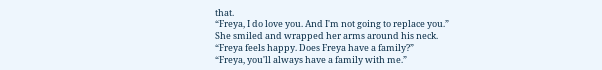that.
“Freya, I do love you. And I'm not going to replace you.”
She smiled and wrapped her arms around his neck.
“Freya feels happy. Does Freya have a family?”
“Freya, you'll always have a family with me.”